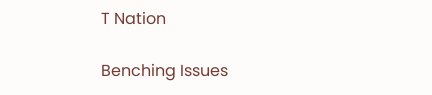T Nation

Benching Issues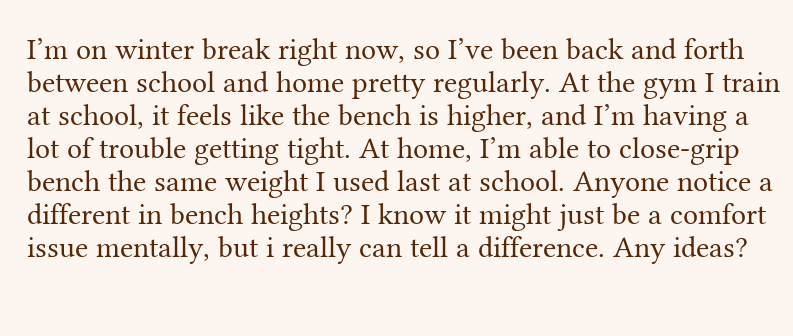I’m on winter break right now, so I’ve been back and forth between school and home pretty regularly. At the gym I train at school, it feels like the bench is higher, and I’m having a lot of trouble getting tight. At home, I’m able to close-grip bench the same weight I used last at school. Anyone notice a different in bench heights? I know it might just be a comfort issue mentally, but i really can tell a difference. Any ideas?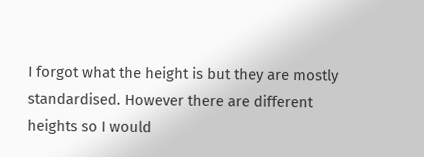I forgot what the height is but they are mostly standardised. However there are different heights so I would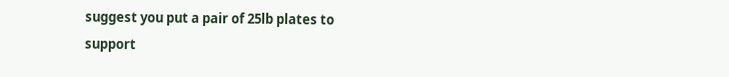suggest you put a pair of 25lb plates to support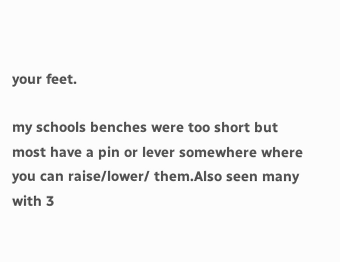your feet.

my schools benches were too short but most have a pin or lever somewhere where you can raise/lower/ them.Also seen many with 3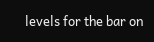levels for the bar on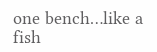one bench…like a fish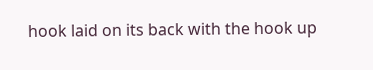hook laid on its back with the hook up